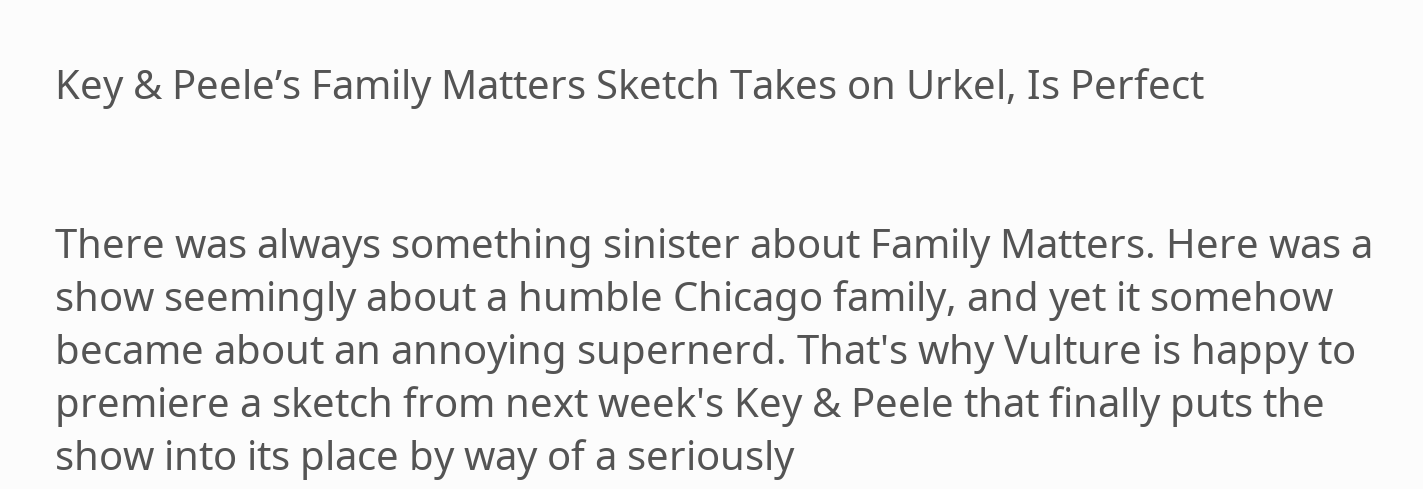Key & Peele’s Family Matters Sketch Takes on Urkel, Is Perfect


There was always something sinister about Family Matters. Here was a show seemingly about a humble Chicago family, and yet it somehow became about an annoying supernerd. That's why Vulture is happy to premiere a sketch from next week's Key & Peele that finally puts the show into its place by way of a seriously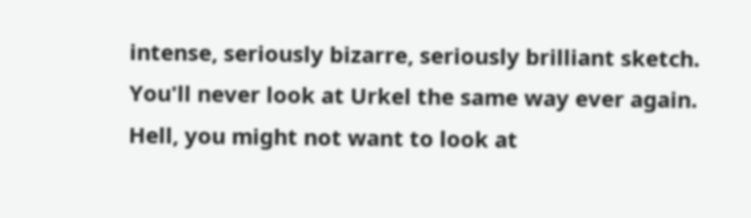intense, seriously bizarre, seriously brilliant sketch. You'll never look at Urkel the same way ever again. Hell, you might not want to look at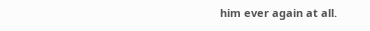him ever again at all.